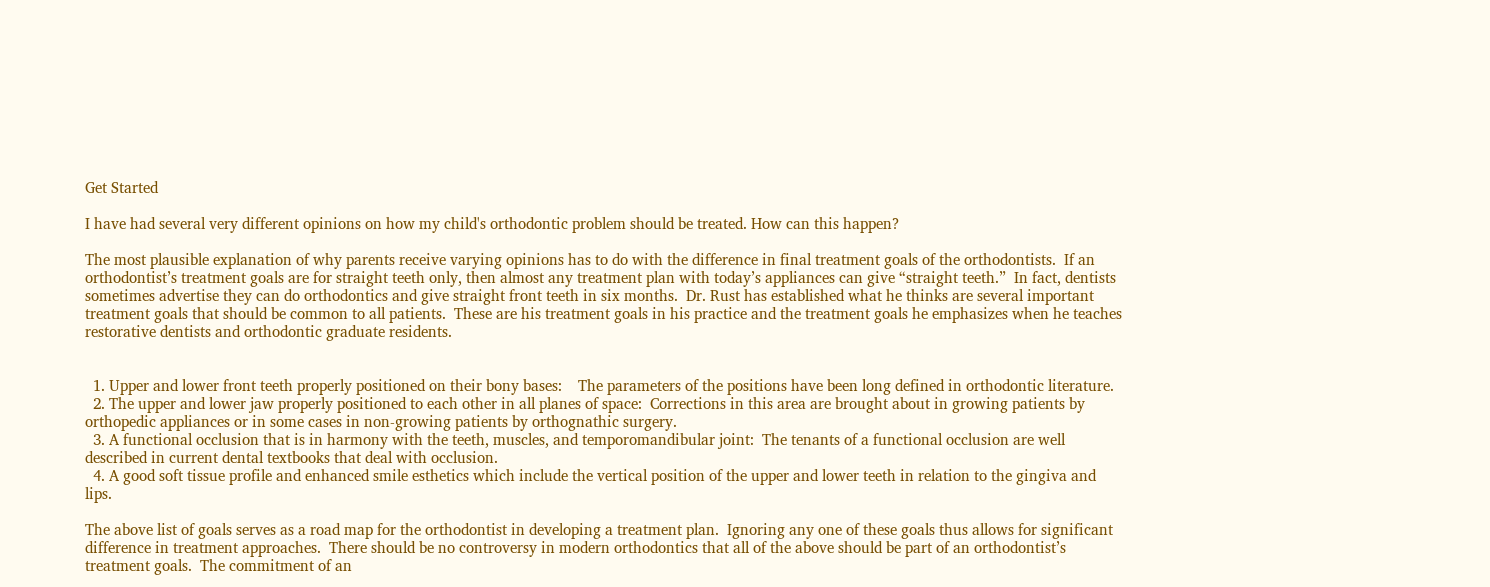Get Started

I have had several very different opinions on how my child's orthodontic problem should be treated. How can this happen?

The most plausible explanation of why parents receive varying opinions has to do with the difference in final treatment goals of the orthodontists.  If an orthodontist’s treatment goals are for straight teeth only, then almost any treatment plan with today’s appliances can give “straight teeth.”  In fact, dentists sometimes advertise they can do orthodontics and give straight front teeth in six months.  Dr. Rust has established what he thinks are several important treatment goals that should be common to all patients.  These are his treatment goals in his practice and the treatment goals he emphasizes when he teaches restorative dentists and orthodontic graduate residents.


  1. Upper and lower front teeth properly positioned on their bony bases:    The parameters of the positions have been long defined in orthodontic literature.
  2. The upper and lower jaw properly positioned to each other in all planes of space:  Corrections in this area are brought about in growing patients by orthopedic appliances or in some cases in non-growing patients by orthognathic surgery.
  3. A functional occlusion that is in harmony with the teeth, muscles, and temporomandibular joint:  The tenants of a functional occlusion are well described in current dental textbooks that deal with occlusion.
  4. A good soft tissue profile and enhanced smile esthetics which include the vertical position of the upper and lower teeth in relation to the gingiva and lips.

The above list of goals serves as a road map for the orthodontist in developing a treatment plan.  Ignoring any one of these goals thus allows for significant difference in treatment approaches.  There should be no controversy in modern orthodontics that all of the above should be part of an orthodontist’s treatment goals.  The commitment of an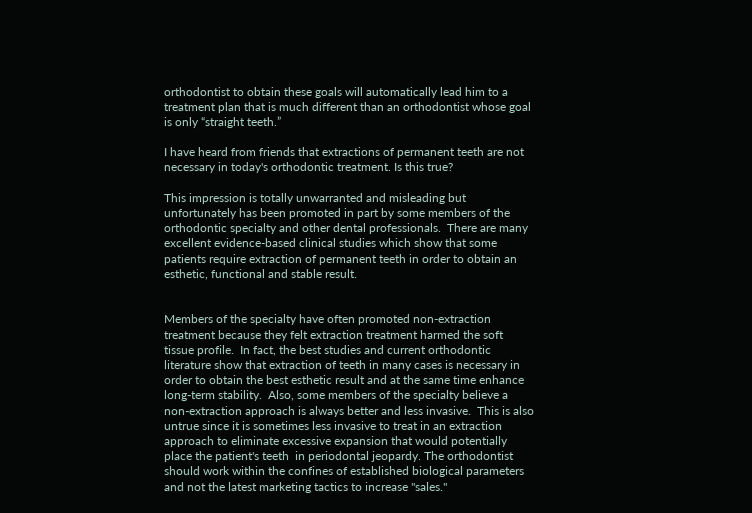orthodontist to obtain these goals will automatically lead him to a treatment plan that is much different than an orthodontist whose goal is only “straight teeth.”

I have heard from friends that extractions of permanent teeth are not necessary in today's orthodontic treatment. Is this true?

This impression is totally unwarranted and misleading but unfortunately has been promoted in part by some members of the orthodontic specialty and other dental professionals.  There are many excellent evidence-based clinical studies which show that some patients require extraction of permanent teeth in order to obtain an esthetic, functional and stable result.


Members of the specialty have often promoted non-extraction treatment because they felt extraction treatment harmed the soft tissue profile.  In fact, the best studies and current orthodontic literature show that extraction of teeth in many cases is necessary in order to obtain the best esthetic result and at the same time enhance long-term stability.  Also, some members of the specialty believe a non-extraction approach is always better and less invasive.  This is also untrue since it is sometimes less invasive to treat in an extraction approach to eliminate excessive expansion that would potentially place the patient's teeth  in periodontal jeopardy. The orthodontist should work within the confines of established biological parameters and not the latest marketing tactics to increase "sales."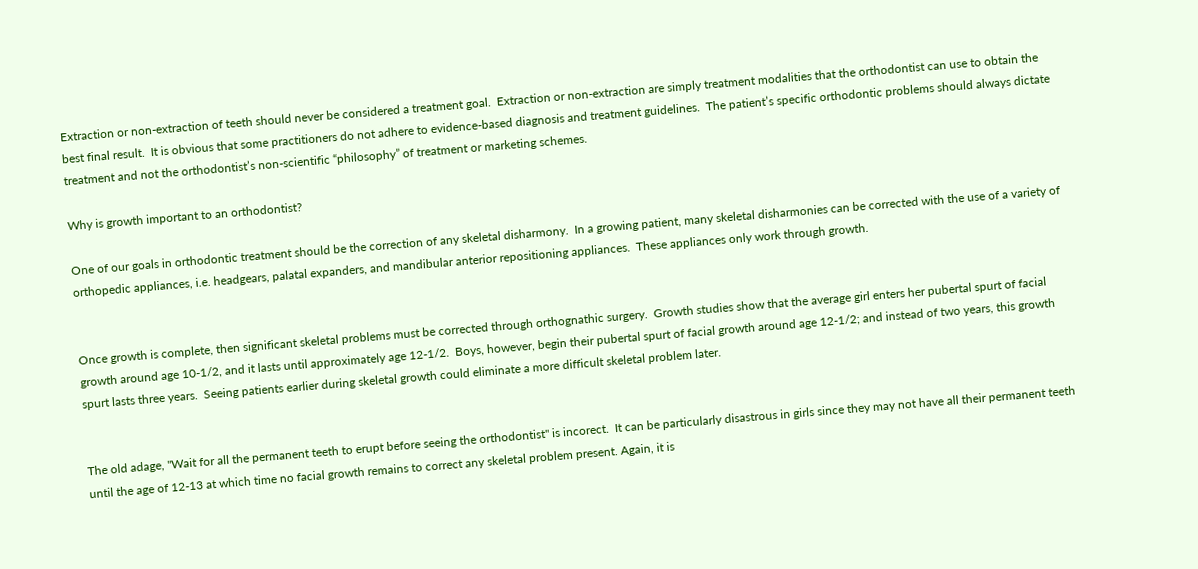Extraction or non-extraction of teeth should never be considered a treatment goal.  Extraction or non-extraction are simply treatment modalities that the orthodontist can use to obtain the best final result.  It is obvious that some practitioners do not adhere to evidence-based diagnosis and treatment guidelines.  The patient’s specific orthodontic problems should always dictate treatment and not the orthodontist’s non-scientific “philosophy” of treatment or marketing schemes.

Why is growth important to an orthodontist?

One of our goals in orthodontic treatment should be the correction of any skeletal disharmony.  In a growing patient, many skeletal disharmonies can be corrected with the use of a variety of orthopedic appliances, i.e. headgears, palatal expanders, and mandibular anterior repositioning appliances.  These appliances only work through growth.


Once growth is complete, then significant skeletal problems must be corrected through orthognathic surgery.  Growth studies show that the average girl enters her pubertal spurt of facial growth around age 10-1/2, and it lasts until approximately age 12-1/2.  Boys, however, begin their pubertal spurt of facial growth around age 12-1/2; and instead of two years, this growth spurt lasts three years.  Seeing patients earlier during skeletal growth could eliminate a more difficult skeletal problem later.


The old adage, "Wait for all the permanent teeth to erupt before seeing the orthodontist" is incorect.  It can be particularly disastrous in girls since they may not have all their permanent teeth until the age of 12-13 at which time no facial growth remains to correct any skeletal problem present. Again, it is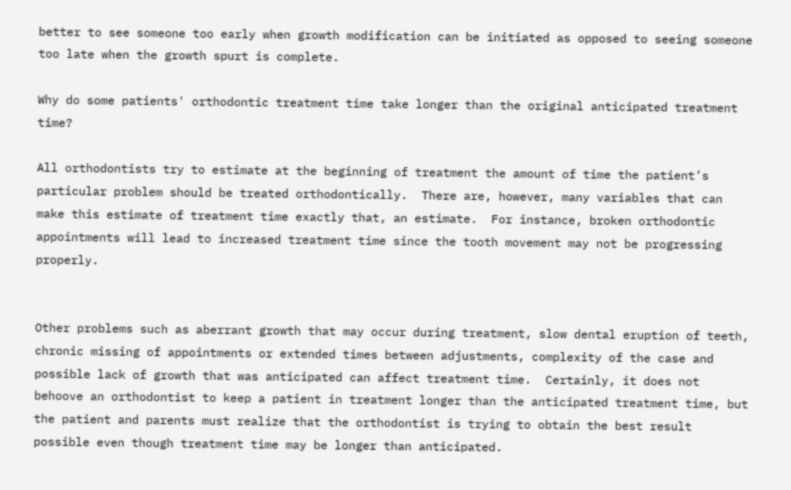better to see someone too early when growth modification can be initiated as opposed to seeing someone too late when the growth spurt is complete.

Why do some patients' orthodontic treatment time take longer than the original anticipated treatment time?

All orthodontists try to estimate at the beginning of treatment the amount of time the patient’s particular problem should be treated orthodontically.  There are, however, many variables that can make this estimate of treatment time exactly that, an estimate.  For instance, broken orthodontic appointments will lead to increased treatment time since the tooth movement may not be progressing properly.


Other problems such as aberrant growth that may occur during treatment, slow dental eruption of teeth, chronic missing of appointments or extended times between adjustments, complexity of the case and possible lack of growth that was anticipated can affect treatment time.  Certainly, it does not behoove an orthodontist to keep a patient in treatment longer than the anticipated treatment time, but the patient and parents must realize that the orthodontist is trying to obtain the best result possible even though treatment time may be longer than anticipated.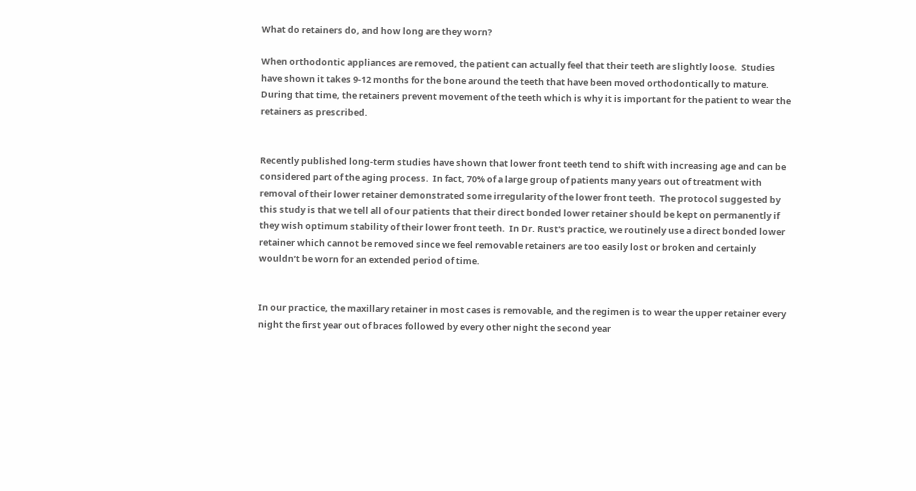What do retainers do, and how long are they worn?

When orthodontic appliances are removed, the patient can actually feel that their teeth are slightly loose.  Studies have shown it takes 9-12 months for the bone around the teeth that have been moved orthodontically to mature.  During that time, the retainers prevent movement of the teeth which is why it is important for the patient to wear the retainers as prescribed.


Recently published long-term studies have shown that lower front teeth tend to shift with increasing age and can be considered part of the aging process.  In fact, 70% of a large group of patients many years out of treatment with removal of their lower retainer demonstrated some irregularity of the lower front teeth.  The protocol suggested by this study is that we tell all of our patients that their direct bonded lower retainer should be kept on permanently if they wish optimum stability of their lower front teeth.  In Dr. Rust's practice, we routinely use a direct bonded lower retainer which cannot be removed since we feel removable retainers are too easily lost or broken and certainly wouldn’t be worn for an extended period of time.


In our practice, the maxillary retainer in most cases is removable, and the regimen is to wear the upper retainer every night the first year out of braces followed by every other night the second year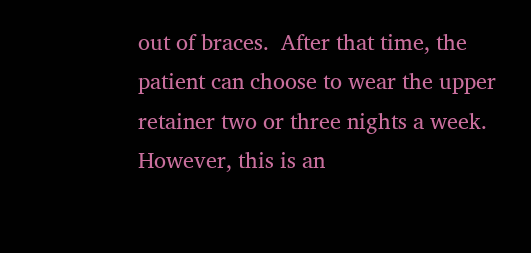out of braces.  After that time, the patient can choose to wear the upper retainer two or three nights a week.  However, this is an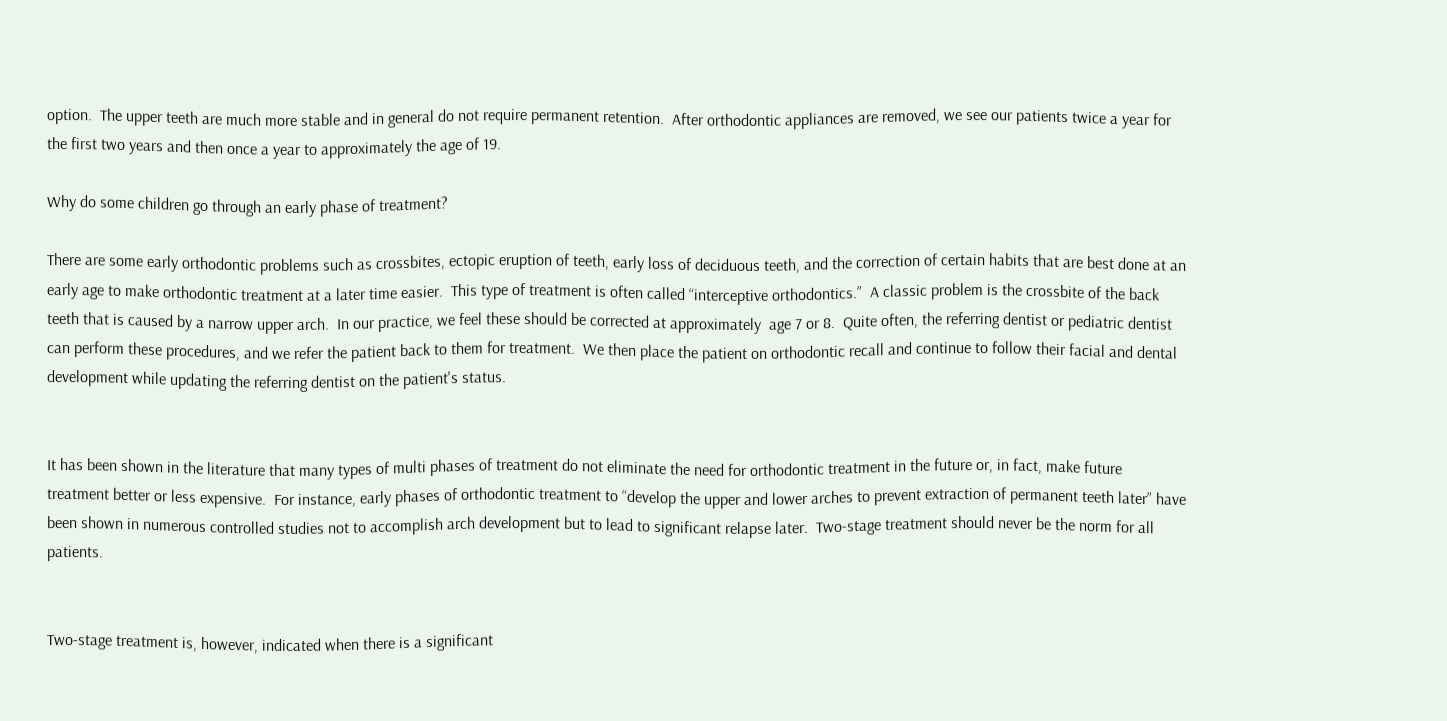option.  The upper teeth are much more stable and in general do not require permanent retention.  After orthodontic appliances are removed, we see our patients twice a year for the first two years and then once a year to approximately the age of 19.

Why do some children go through an early phase of treatment?

There are some early orthodontic problems such as crossbites, ectopic eruption of teeth, early loss of deciduous teeth, and the correction of certain habits that are best done at an early age to make orthodontic treatment at a later time easier.  This type of treatment is often called “interceptive orthodontics.”  A classic problem is the crossbite of the back teeth that is caused by a narrow upper arch.  In our practice, we feel these should be corrected at approximately  age 7 or 8.  Quite often, the referring dentist or pediatric dentist can perform these procedures, and we refer the patient back to them for treatment.  We then place the patient on orthodontic recall and continue to follow their facial and dental development while updating the referring dentist on the patient's status.


It has been shown in the literature that many types of multi phases of treatment do not eliminate the need for orthodontic treatment in the future or, in fact, make future treatment better or less expensive.  For instance, early phases of orthodontic treatment to “develop the upper and lower arches to prevent extraction of permanent teeth later” have been shown in numerous controlled studies not to accomplish arch development but to lead to significant relapse later.  Two-stage treatment should never be the norm for all patients.


Two-stage treatment is, however, indicated when there is a significant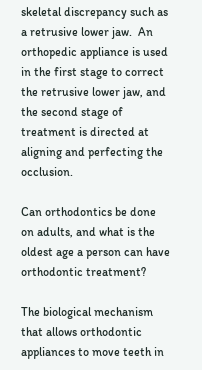skeletal discrepancy such as a retrusive lower jaw.  An orthopedic appliance is used in the first stage to correct the retrusive lower jaw, and the second stage of treatment is directed at aligning and perfecting the occlusion.

Can orthodontics be done on adults, and what is the oldest age a person can have orthodontic treatment?

The biological mechanism that allows orthodontic appliances to move teeth in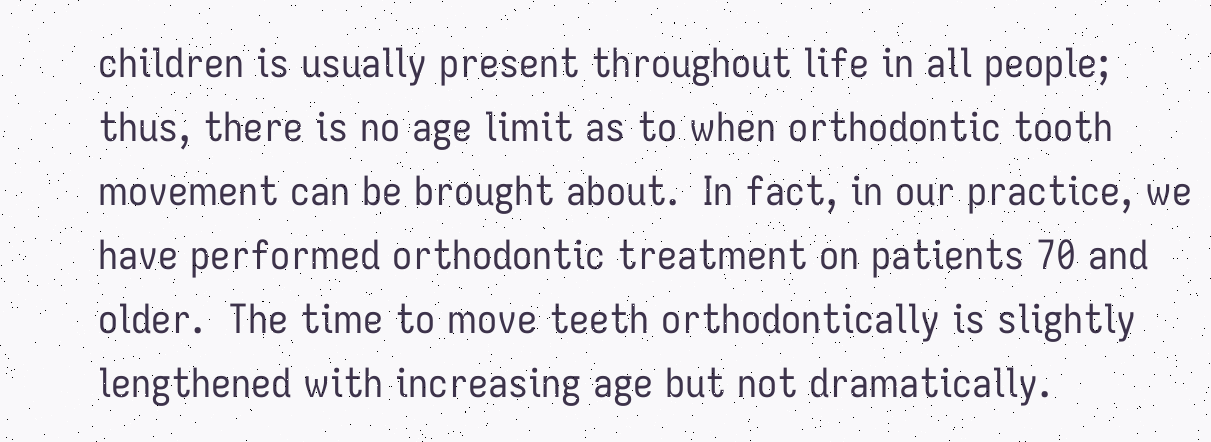children is usually present throughout life in all people; thus, there is no age limit as to when orthodontic tooth movement can be brought about.  In fact, in our practice, we have performed orthodontic treatment on patients 70 and older.  The time to move teeth orthodontically is slightly lengthened with increasing age but not dramatically.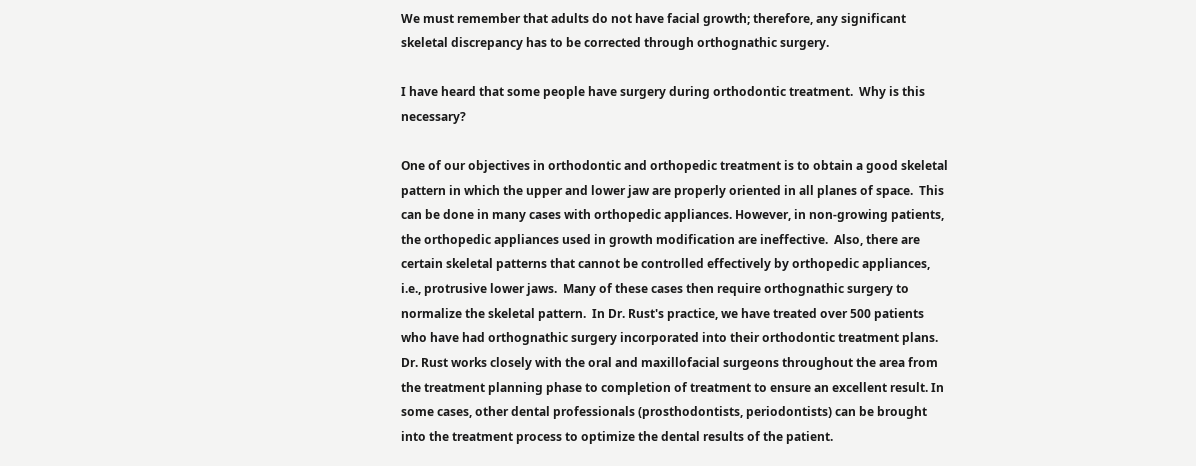We must remember that adults do not have facial growth; therefore, any significant skeletal discrepancy has to be corrected through orthognathic surgery.

I have heard that some people have surgery during orthodontic treatment.  Why is this necessary?

One of our objectives in orthodontic and orthopedic treatment is to obtain a good skeletal pattern in which the upper and lower jaw are properly oriented in all planes of space.  This can be done in many cases with orthopedic appliances. However, in non-growing patients, the orthopedic appliances used in growth modification are ineffective.  Also, there are certain skeletal patterns that cannot be controlled effectively by orthopedic appliances, i.e., protrusive lower jaws.  Many of these cases then require orthognathic surgery to normalize the skeletal pattern.  In Dr. Rust's practice, we have treated over 500 patients who have had orthognathic surgery incorporated into their orthodontic treatment plans.  Dr. Rust works closely with the oral and maxillofacial surgeons throughout the area from the treatment planning phase to completion of treatment to ensure an excellent result. In some cases, other dental professionals (prosthodontists, periodontists) can be brought into the treatment process to optimize the dental results of the patient.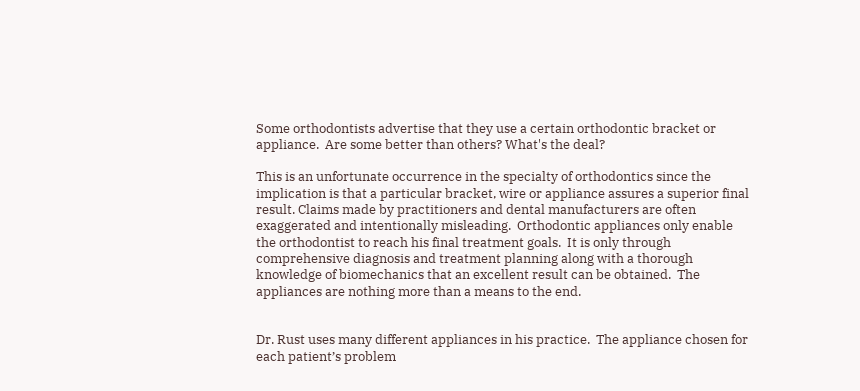Some orthodontists advertise that they use a certain orthodontic bracket or appliance.  Are some better than others? What's the deal?

This is an unfortunate occurrence in the specialty of orthodontics since the implication is that a particular bracket, wire or appliance assures a superior final result. Claims made by practitioners and dental manufacturers are often exaggerated and intentionally misleading.  Orthodontic appliances only enable the orthodontist to reach his final treatment goals.  It is only through comprehensive diagnosis and treatment planning along with a thorough knowledge of biomechanics that an excellent result can be obtained.  The appliances are nothing more than a means to the end.


Dr. Rust uses many different appliances in his practice.  The appliance chosen for each patient’s problem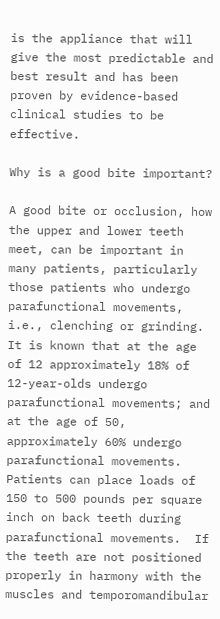is the appliance that will give the most predictable and best result and has been proven by evidence-based clinical studies to be effective.

Why is a good bite important?

A good bite or occlusion, how the upper and lower teeth meet, can be important in many patients, particularly those patients who undergo parafunctional movements, i.e., clenching or grinding.  It is known that at the age of 12 approximately 18% of 12-year-olds undergo parafunctional movements; and at the age of 50, approximately 60% undergo parafunctional movements.  Patients can place loads of 150 to 500 pounds per square inch on back teeth during parafunctional movements.  If the teeth are not positioned properly in harmony with the muscles and temporomandibular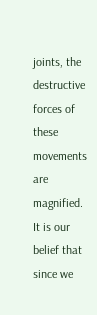joints, the destructive forces of these movements are magnified.  It is our belief that since we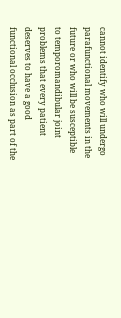cannot identify who will undergo parafunctional movements in the future or who will be susceptible to temporomandibular joint problems that every patient deserves to have a good functional occlusion as part of the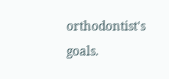orthodontist's goals.